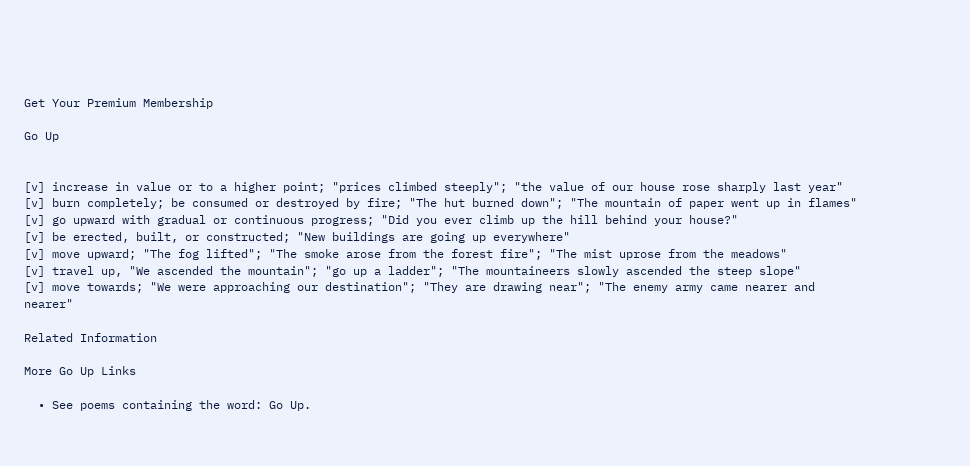Get Your Premium Membership

Go Up


[v] increase in value or to a higher point; "prices climbed steeply"; "the value of our house rose sharply last year"
[v] burn completely; be consumed or destroyed by fire; "The hut burned down"; "The mountain of paper went up in flames"
[v] go upward with gradual or continuous progress; "Did you ever climb up the hill behind your house?"
[v] be erected, built, or constructed; "New buildings are going up everywhere"
[v] move upward; "The fog lifted"; "The smoke arose from the forest fire"; "The mist uprose from the meadows"
[v] travel up, "We ascended the mountain"; "go up a ladder"; "The mountaineers slowly ascended the steep slope"
[v] move towards; "We were approaching our destination"; "They are drawing near"; "The enemy army came nearer and nearer"

Related Information

More Go Up Links

  • See poems containing the word: Go Up.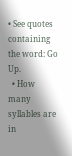• See quotes containing the word: Go Up.
  • How many syllables are in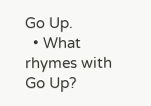Go Up.
  • What rhymes with Go Up?